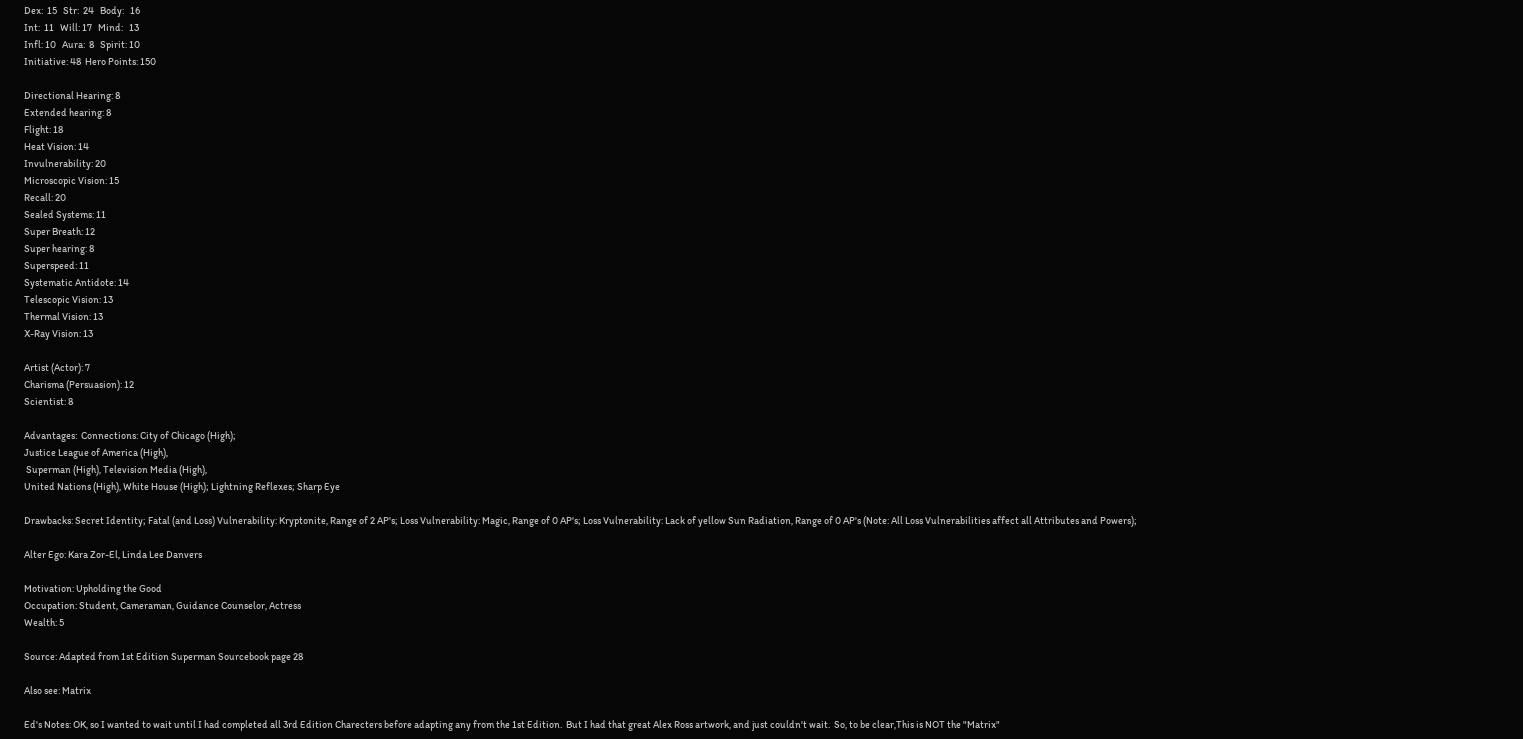Dex:  15   Str:  24   Body:   16
Int:  11   Will: 17   Mind:   13
Infl: 10   Aura:  8   Spirit: 10
Initiative: 48  Hero Points: 150

Directional Hearing: 8
Extended hearing: 8
Flight: 18
Heat Vision: 14
Invulnerability: 20
Microscopic Vision: 15
Recall: 20
Sealed Systems: 11
Super Breath: 12
Super hearing: 8
Superspeed: 11
Systematic Antidote: 14
Telescopic Vision: 13
Thermal Vision: 13
X-Ray Vision: 13

Artist (Actor): 7
Charisma (Persuasion): 12
Scientist: 8

Advantages:  Connections: City of Chicago (High);
Justice League of America (High),
 Superman (High), Television Media (High),
United Nations (High), White House (High); Lightning Reflexes; Sharp Eye

Drawbacks: Secret Identity; Fatal (and Loss) Vulnerability: Kryptonite, Range of 2 AP's; Loss Vulnerability: Magic, Range of 0 AP's; Loss Vulnerability: Lack of yellow Sun Radiation, Range of 0 AP's (Note: All Loss Vulnerabilities affect all Attributes and Powers);

Alter Ego: Kara Zor-El, Linda Lee Danvers

Motivation: Upholding the Good
Occupation: Student, Cameraman, Guidance Counselor, Actress
Wealth: 5

Source: Adapted from 1st Edition Superman Sourcebook page 28

Also see: Matrix

Ed's Notes: OK, so I wanted to wait until I had completed all 3rd Edition Charecters before adapting any from the 1st Edition.  But I had that great Alex Ross artwork, and just couldn't wait.  So, to be clear,This is NOT the "Matrix"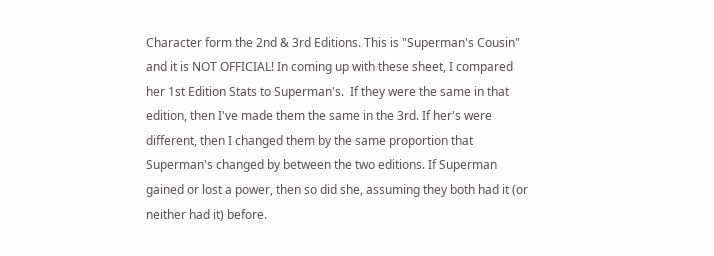Character form the 2nd & 3rd Editions. This is "Superman's Cousin" and it is NOT OFFICIAL! In coming up with these sheet, I compared her 1st Edition Stats to Superman's.  If they were the same in that edition, then I've made them the same in the 3rd. If her's were different, then I changed them by the same proportion that Superman's changed by between the two editions. If Superman gained or lost a power, then so did she, assuming they both had it (or neither had it) before.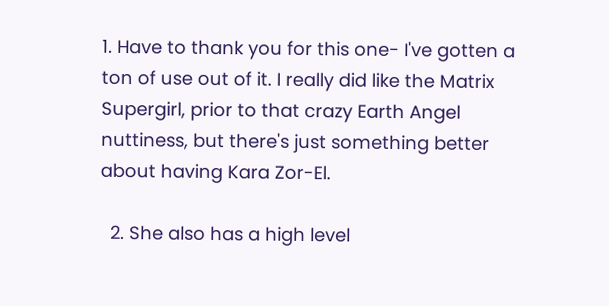1. Have to thank you for this one- I've gotten a ton of use out of it. I really did like the Matrix Supergirl, prior to that crazy Earth Angel nuttiness, but there's just something better about having Kara Zor-El.

  2. She also has a high level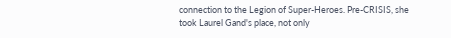connection to the Legion of Super-Heroes. Pre-CRISIS, she took Laurel Gand's place, not only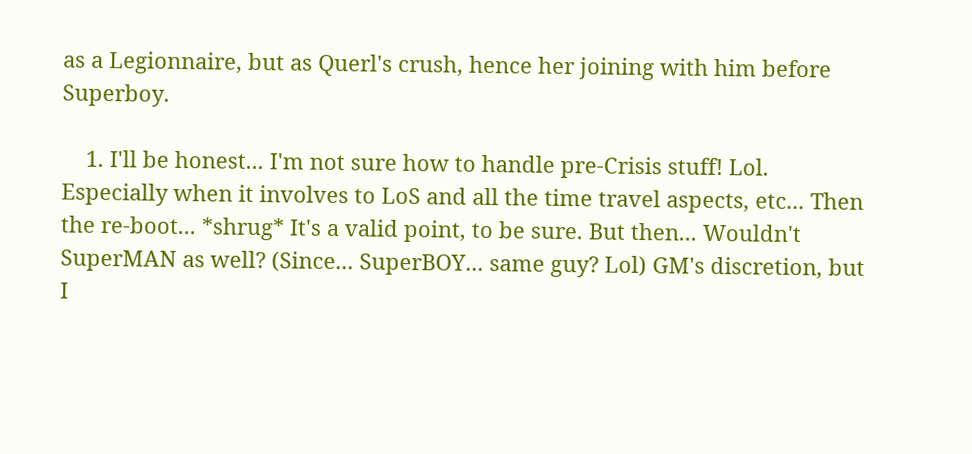as a Legionnaire, but as Querl's crush, hence her joining with him before Superboy.

    1. I'll be honest... I'm not sure how to handle pre-Crisis stuff! Lol. Especially when it involves to LoS and all the time travel aspects, etc... Then the re-boot... *shrug* It's a valid point, to be sure. But then... Wouldn't SuperMAN as well? (Since... SuperBOY... same guy? Lol) GM's discretion, but I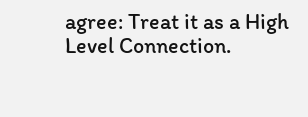agree: Treat it as a High Level Connection.